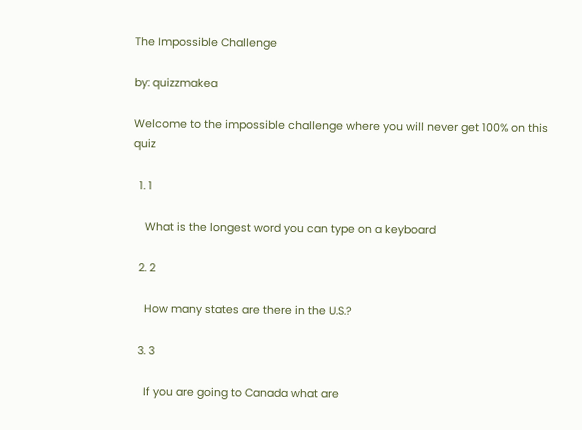The Impossible Challenge

by: quizzmakea

Welcome to the impossible challenge where you will never get 100% on this quiz

  1. 1

    What is the longest word you can type on a keyboard

  2. 2

    How many states are there in the U.S.?

  3. 3

    If you are going to Canada what are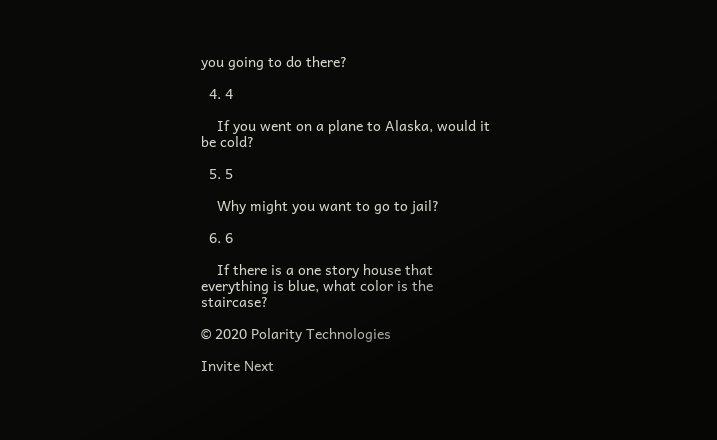you going to do there?

  4. 4

    If you went on a plane to Alaska, would it be cold?

  5. 5

    Why might you want to go to jail?

  6. 6

    If there is a one story house that everything is blue, what color is the staircase?

© 2020 Polarity Technologies

Invite Next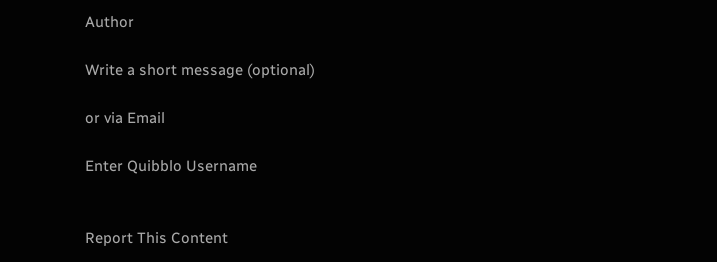Author

Write a short message (optional)

or via Email

Enter Quibblo Username


Report This Content